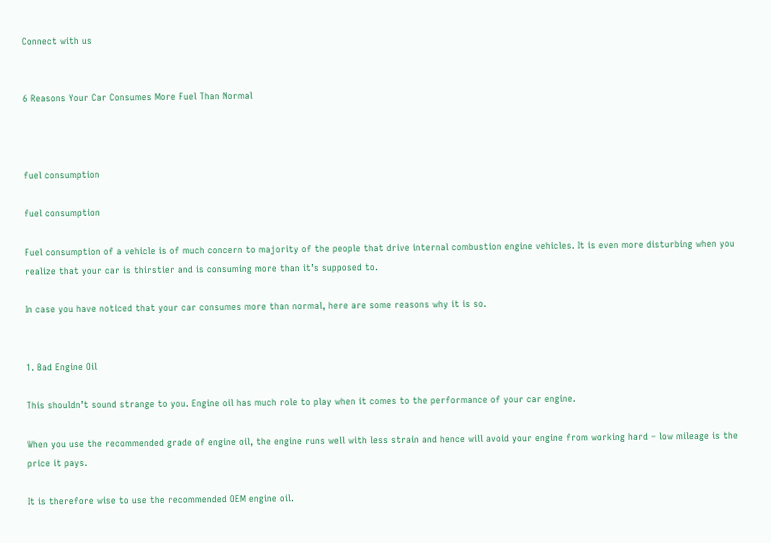Connect with us


6 Reasons Your Car Consumes More Fuel Than Normal



fuel consumption

fuel consumption

Fuel consumption of a vehicle is of much concern to majority of the people that drive internal combustion engine vehicles. It is even more disturbing when you realize that your car is thirstier and is consuming more than it’s supposed to.

In case you have noticed that your car consumes more than normal, here are some reasons why it is so.


1. Bad Engine Oil

This shouldn’t sound strange to you. Engine oil has much role to play when it comes to the performance of your car engine.

When you use the recommended grade of engine oil, the engine runs well with less strain and hence will avoid your engine from working hard – low mileage is the price it pays.

It is therefore wise to use the recommended OEM engine oil.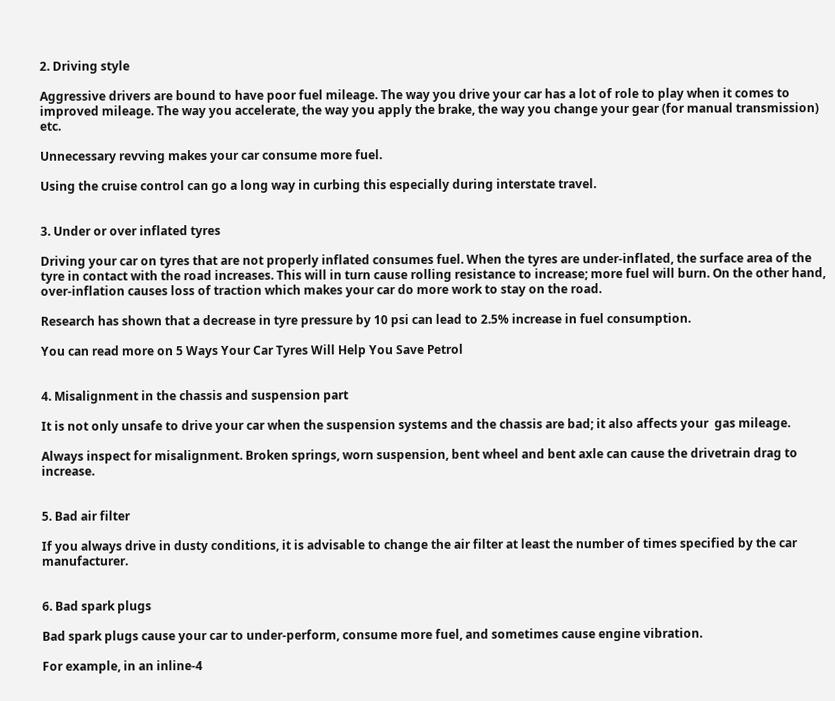2. Driving style

Aggressive drivers are bound to have poor fuel mileage. The way you drive your car has a lot of role to play when it comes to improved mileage. The way you accelerate, the way you apply the brake, the way you change your gear (for manual transmission) etc.

Unnecessary revving makes your car consume more fuel.

Using the cruise control can go a long way in curbing this especially during interstate travel.


3. Under or over inflated tyres

Driving your car on tyres that are not properly inflated consumes fuel. When the tyres are under-inflated, the surface area of the tyre in contact with the road increases. This will in turn cause rolling resistance to increase; more fuel will burn. On the other hand, over-inflation causes loss of traction which makes your car do more work to stay on the road.

Research has shown that a decrease in tyre pressure by 10 psi can lead to 2.5% increase in fuel consumption.

You can read more on 5 Ways Your Car Tyres Will Help You Save Petrol


4. Misalignment in the chassis and suspension part

It is not only unsafe to drive your car when the suspension systems and the chassis are bad; it also affects your  gas mileage.

Always inspect for misalignment. Broken springs, worn suspension, bent wheel and bent axle can cause the drivetrain drag to increase.


5. Bad air filter

If you always drive in dusty conditions, it is advisable to change the air filter at least the number of times specified by the car manufacturer.


6. Bad spark plugs

Bad spark plugs cause your car to under-perform, consume more fuel, and sometimes cause engine vibration.

For example, in an inline-4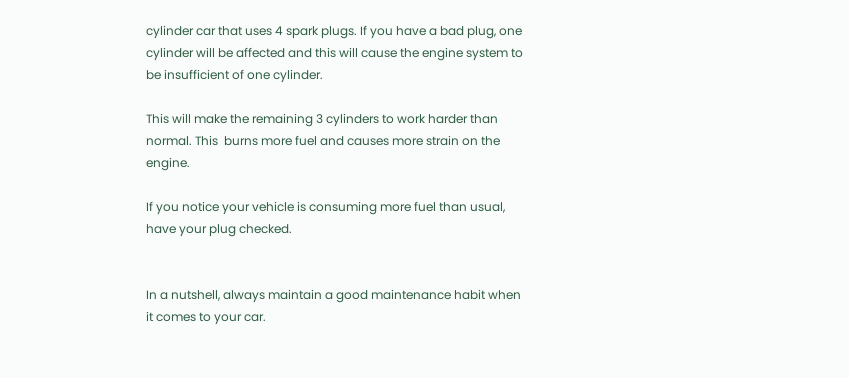cylinder car that uses 4 spark plugs. If you have a bad plug, one cylinder will be affected and this will cause the engine system to be insufficient of one cylinder.

This will make the remaining 3 cylinders to work harder than normal. This  burns more fuel and causes more strain on the engine.

If you notice your vehicle is consuming more fuel than usual, have your plug checked.


In a nutshell, always maintain a good maintenance habit when it comes to your car.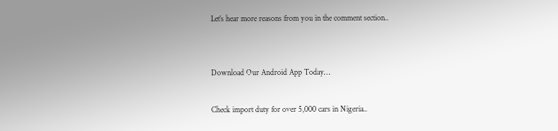Let’s hear more reasons from you in the comment section..


Download Our Android App Today…

Check import duty for over 5,000 cars in Nigeria..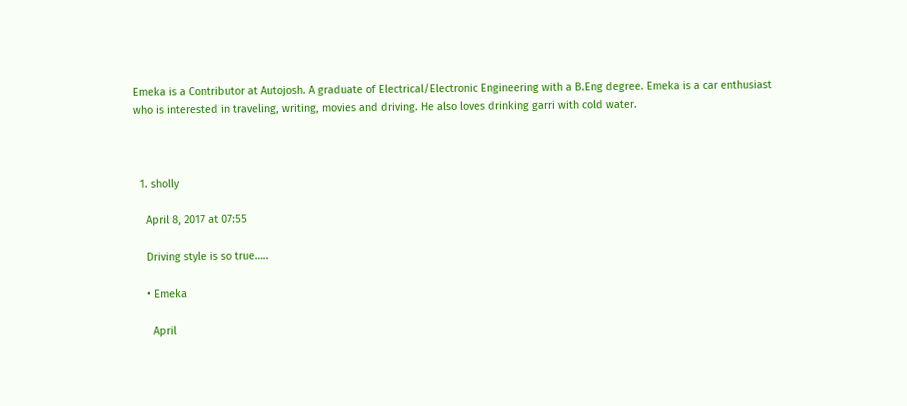Emeka is a Contributor at Autojosh. A graduate of Electrical/Electronic Engineering with a B.Eng degree. Emeka is a car enthusiast who is interested in traveling, writing, movies and driving. He also loves drinking garri with cold water.



  1. sholly

    April 8, 2017 at 07:55

    Driving style is so true…..

    • Emeka

      April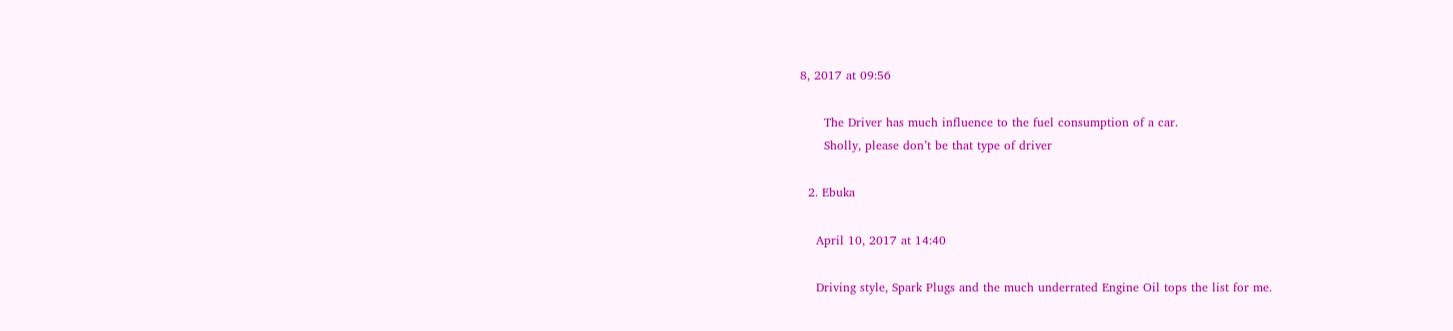8, 2017 at 09:56

      The Driver has much influence to the fuel consumption of a car.
      Sholly, please don’t be that type of driver

  2. Ebuka

    April 10, 2017 at 14:40

    Driving style, Spark Plugs and the much underrated Engine Oil tops the list for me.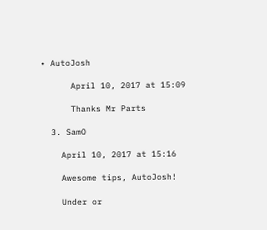• AutoJosh

      April 10, 2017 at 15:09

      Thanks Mr Parts

  3. SamO

    April 10, 2017 at 15:16

    Awesome tips, AutoJosh!

    Under or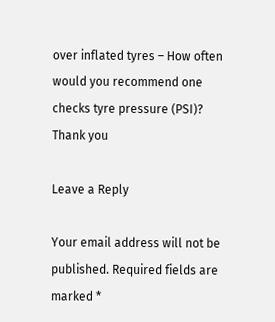over inflated tyres – How often would you recommend one checks tyre pressure (PSI)? Thank you

Leave a Reply

Your email address will not be published. Required fields are marked *